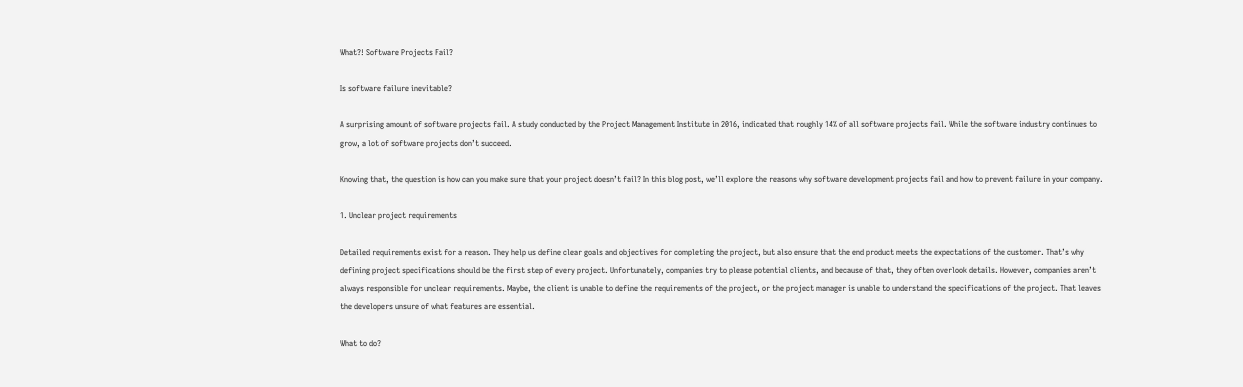What?! Software Projects Fail?

Is software failure inevitable?

A surprising amount of software projects fail. A study conducted by the Project Management Institute in 2016, indicated that roughly 14% of all software projects fail. While the software industry continues to grow, a lot of software projects don’t succeed.

Knowing that, the question is how can you make sure that your project doesn’t fail? In this blog post, we’ll explore the reasons why software development projects fail and how to prevent failure in your company.

1. Unclear project requirements

Detailed requirements exist for a reason. They help us define clear goals and objectives for completing the project, but also ensure that the end product meets the expectations of the customer. That’s why defining project specifications should be the first step of every project. Unfortunately, companies try to please potential clients, and because of that, they often overlook details. However, companies aren’t always responsible for unclear requirements. Maybe, the client is unable to define the requirements of the project, or the project manager is unable to understand the specifications of the project. That leaves the developers unsure of what features are essential.

What to do?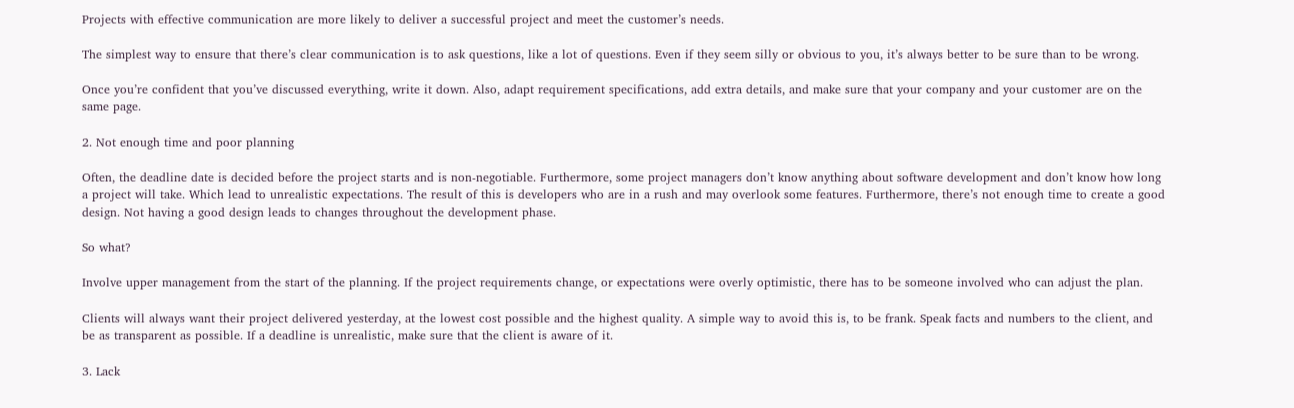Projects with effective communication are more likely to deliver a successful project and meet the customer’s needs.

The simplest way to ensure that there’s clear communication is to ask questions, like a lot of questions. Even if they seem silly or obvious to you, it’s always better to be sure than to be wrong.

Once you’re confident that you’ve discussed everything, write it down. Also, adapt requirement specifications, add extra details, and make sure that your company and your customer are on the same page.

2. Not enough time and poor planning

Often, the deadline date is decided before the project starts and is non-negotiable. Furthermore, some project managers don’t know anything about software development and don’t know how long a project will take. Which lead to unrealistic expectations. The result of this is developers who are in a rush and may overlook some features. Furthermore, there’s not enough time to create a good design. Not having a good design leads to changes throughout the development phase.

So what?

Involve upper management from the start of the planning. If the project requirements change, or expectations were overly optimistic, there has to be someone involved who can adjust the plan.

Clients will always want their project delivered yesterday, at the lowest cost possible and the highest quality. A simple way to avoid this is, to be frank. Speak facts and numbers to the client, and be as transparent as possible. If a deadline is unrealistic, make sure that the client is aware of it.

3. Lack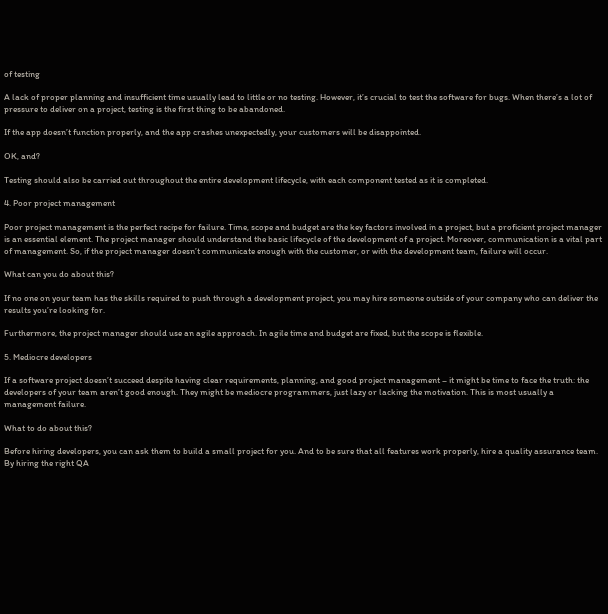of testing

A lack of proper planning and insufficient time usually lead to little or no testing. However, it’s crucial to test the software for bugs. When there’s a lot of pressure to deliver on a project, testing is the first thing to be abandoned.

If the app doesn’t function properly, and the app crashes unexpectedly, your customers will be disappointed.

OK, and?

Testing should also be carried out throughout the entire development lifecycle, with each component tested as it is completed.

4. Poor project management

Poor project management is the perfect recipe for failure. Time, scope and budget are the key factors involved in a project, but a proficient project manager is an essential element. The project manager should understand the basic lifecycle of the development of a project. Moreover, communication is a vital part of management. So, if the project manager doesn’t communicate enough with the customer, or with the development team, failure will occur.

What can you do about this?

If no one on your team has the skills required to push through a development project, you may hire someone outside of your company who can deliver the results you’re looking for.

Furthermore, the project manager should use an agile approach. In agile time and budget are fixed, but the scope is flexible.

5. Mediocre developers

If a software project doesn’t succeed despite having clear requirements, planning, and good project management – it might be time to face the truth: the developers of your team aren’t good enough. They might be mediocre programmers, just lazy or lacking the motivation. This is most usually a management failure.

What to do about this?

Before hiring developers, you can ask them to build a small project for you. And to be sure that all features work properly, hire a quality assurance team. By hiring the right QA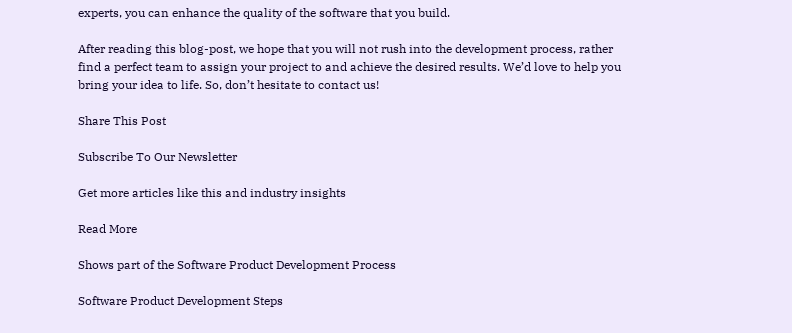experts, you can enhance the quality of the software that you build.

After reading this blog-post, we hope that you will not rush into the development process, rather find a perfect team to assign your project to and achieve the desired results. We’d love to help you bring your idea to life. So, don’t hesitate to contact us!

Share This Post

Subscribe To Our Newsletter

Get more articles like this and industry insights

Read More

Shows part of the Software Product Development Process

Software Product Development Steps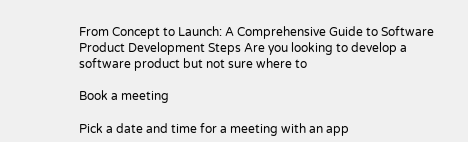From Concept to Launch: A Comprehensive Guide to Software Product Development Steps Are you looking to develop a software product but not sure where to

Book a meeting

Pick a date and time for a meeting with an app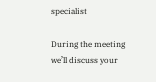specialist

During the meeting we’ll discuss your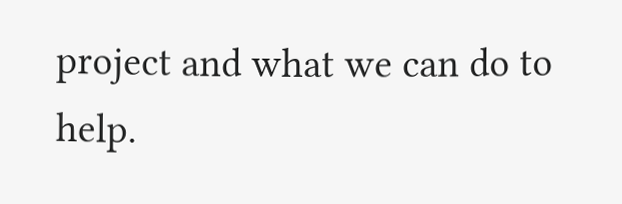project and what we can do to help.